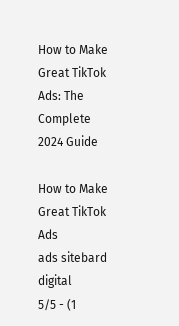How to Make Great TikTok Ads: The Complete 2024 Guide

How to Make Great TikTok Ads
ads sitebard digital
5/5 - (1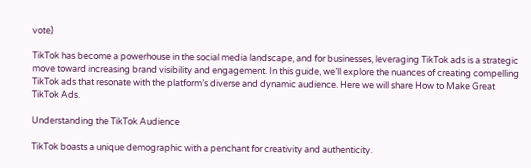vote)

TikTok has become a powerhouse in the social media landscape, and for businesses, leveraging TikTok ads is a strategic move toward increasing brand visibility and engagement. In this guide, we’ll explore the nuances of creating compelling TikTok ads that resonate with the platform’s diverse and dynamic audience. Here we will share How to Make Great TikTok Ads.

Understanding the TikTok Audience

TikTok boasts a unique demographic with a penchant for creativity and authenticity.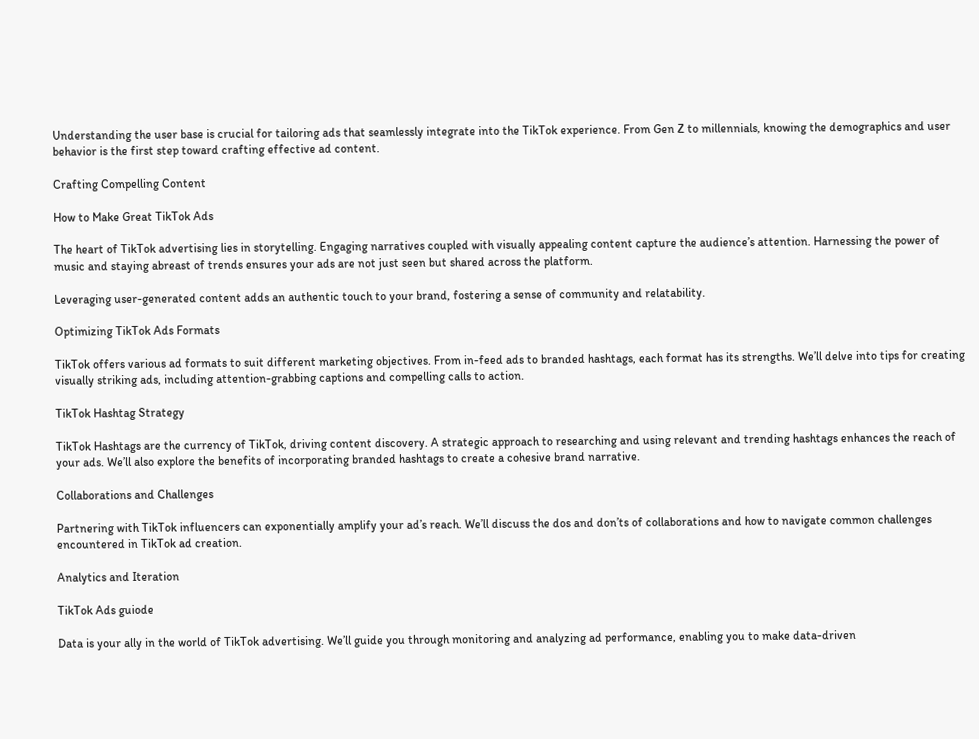Understanding the user base is crucial for tailoring ads that seamlessly integrate into the TikTok experience. From Gen Z to millennials, knowing the demographics and user behavior is the first step toward crafting effective ad content.

Crafting Compelling Content

How to Make Great TikTok Ads

The heart of TikTok advertising lies in storytelling. Engaging narratives coupled with visually appealing content capture the audience’s attention. Harnessing the power of music and staying abreast of trends ensures your ads are not just seen but shared across the platform.

Leveraging user-generated content adds an authentic touch to your brand, fostering a sense of community and relatability.

Optimizing TikTok Ads Formats

TikTok offers various ad formats to suit different marketing objectives. From in-feed ads to branded hashtags, each format has its strengths. We’ll delve into tips for creating visually striking ads, including attention-grabbing captions and compelling calls to action.

TikTok Hashtag Strategy

TikTok Hashtags are the currency of TikTok, driving content discovery. A strategic approach to researching and using relevant and trending hashtags enhances the reach of your ads. We’ll also explore the benefits of incorporating branded hashtags to create a cohesive brand narrative.

Collaborations and Challenges

Partnering with TikTok influencers can exponentially amplify your ad’s reach. We’ll discuss the dos and don’ts of collaborations and how to navigate common challenges encountered in TikTok ad creation.

Analytics and Iteration

TikTok Ads guiode

Data is your ally in the world of TikTok advertising. We’ll guide you through monitoring and analyzing ad performance, enabling you to make data-driven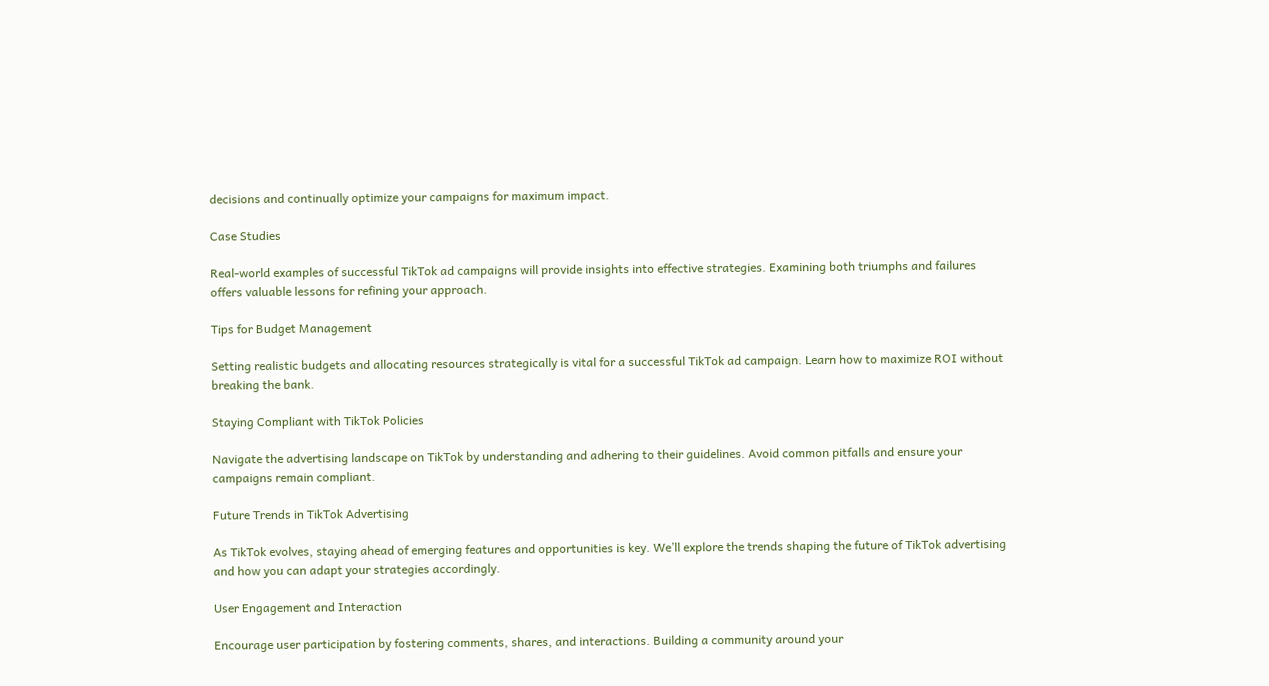decisions and continually optimize your campaigns for maximum impact.

Case Studies

Real-world examples of successful TikTok ad campaigns will provide insights into effective strategies. Examining both triumphs and failures offers valuable lessons for refining your approach.

Tips for Budget Management

Setting realistic budgets and allocating resources strategically is vital for a successful TikTok ad campaign. Learn how to maximize ROI without breaking the bank.

Staying Compliant with TikTok Policies

Navigate the advertising landscape on TikTok by understanding and adhering to their guidelines. Avoid common pitfalls and ensure your campaigns remain compliant.

Future Trends in TikTok Advertising

As TikTok evolves, staying ahead of emerging features and opportunities is key. We’ll explore the trends shaping the future of TikTok advertising and how you can adapt your strategies accordingly.

User Engagement and Interaction

Encourage user participation by fostering comments, shares, and interactions. Building a community around your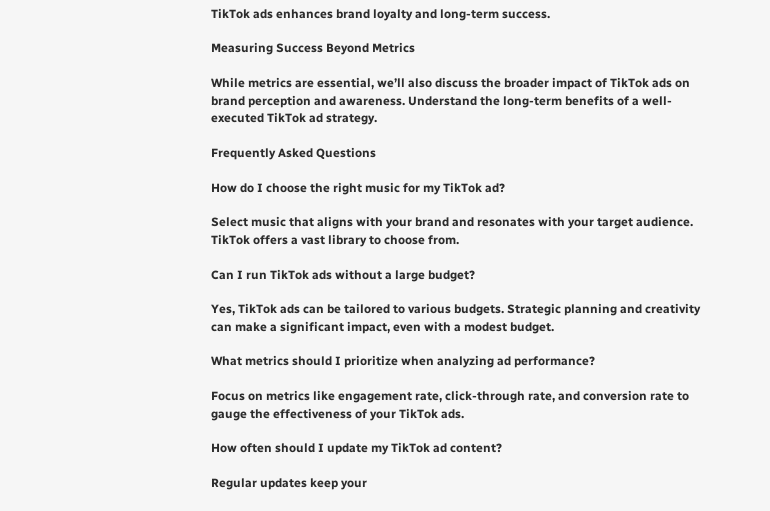TikTok ads enhances brand loyalty and long-term success.

Measuring Success Beyond Metrics

While metrics are essential, we’ll also discuss the broader impact of TikTok ads on brand perception and awareness. Understand the long-term benefits of a well-executed TikTok ad strategy.

Frequently Asked Questions

How do I choose the right music for my TikTok ad?

Select music that aligns with your brand and resonates with your target audience. TikTok offers a vast library to choose from.

Can I run TikTok ads without a large budget?

Yes, TikTok ads can be tailored to various budgets. Strategic planning and creativity can make a significant impact, even with a modest budget.

What metrics should I prioritize when analyzing ad performance?

Focus on metrics like engagement rate, click-through rate, and conversion rate to gauge the effectiveness of your TikTok ads.

How often should I update my TikTok ad content?

Regular updates keep your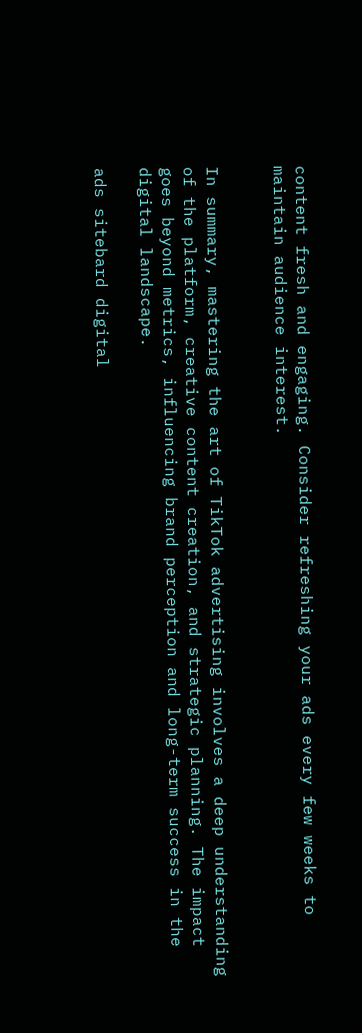content fresh and engaging. Consider refreshing your ads every few weeks to maintain audience interest.


In summary, mastering the art of TikTok advertising involves a deep understanding of the platform, creative content creation, and strategic planning. The impact goes beyond metrics, influencing brand perception and long-term success in the digital landscape.

ads sitebard digital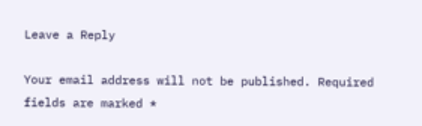Leave a Reply

Your email address will not be published. Required fields are marked *